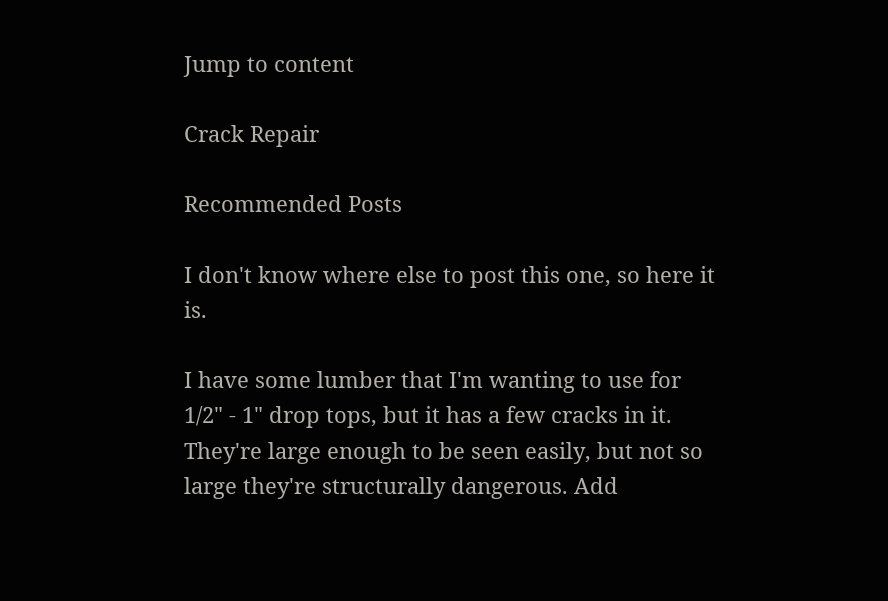Jump to content

Crack Repair

Recommended Posts

I don't know where else to post this one, so here it is.

I have some lumber that I'm wanting to use for 1/2" - 1" drop tops, but it has a few cracks in it. They're large enough to be seen easily, but not so large they're structurally dangerous. Add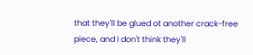that they'll be glued ot another crack-free piece, and I don't think they'll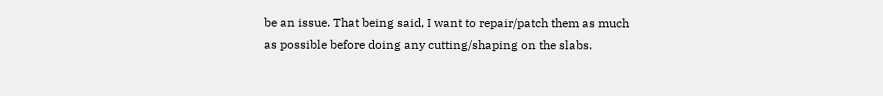be an issue. That being said, I want to repair/patch them as much as possible before doing any cutting/shaping on the slabs.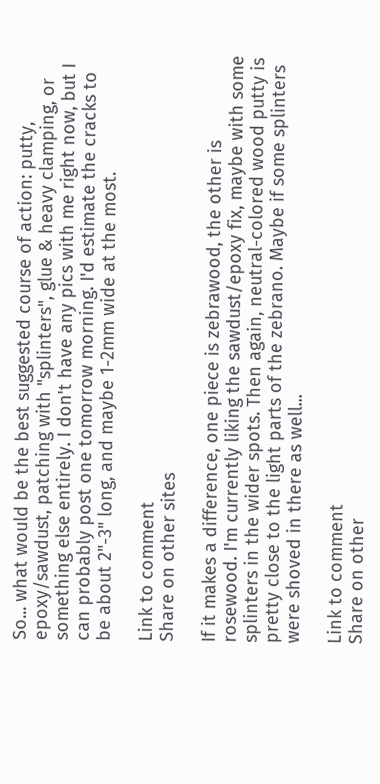So... what would be the best suggested course of action: putty, epoxy/sawdust, patching with "splinters", glue & heavy clamping, or something else entirely. I don't have any pics with me right now, but I can probably post one tomorrow morning. I'd estimate the cracks to be about 2"-3" long, and maybe 1-2mm wide at the most.

Link to comment
Share on other sites

If it makes a difference, one piece is zebrawood, the other is rosewood. I'm currently liking the sawdust/epoxy fix, maybe with some splinters in the wider spots. Then again, neutral-colored wood putty is pretty close to the light parts of the zebrano. Maybe if some splinters were shoved in there as well...

Link to comment
Share on other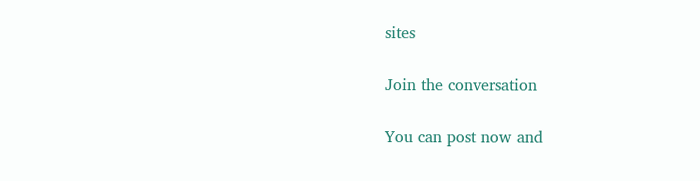sites

Join the conversation

You can post now and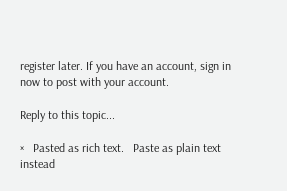register later. If you have an account, sign in now to post with your account.

Reply to this topic...

×   Pasted as rich text.   Paste as plain text instead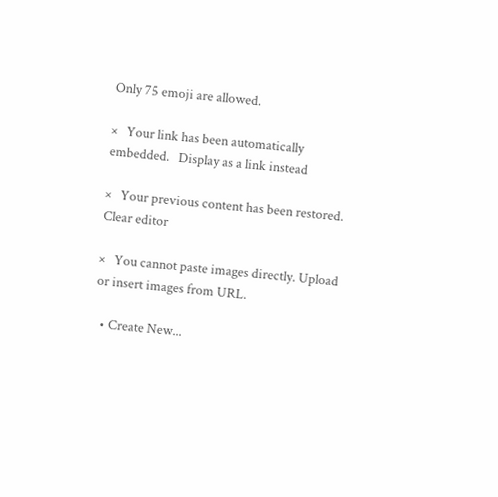Only 75 emoji are allowed.

×   Your link has been automatically embedded.   Display as a link instead

×   Your previous content has been restored.   Clear editor

×   You cannot paste images directly. Upload or insert images from URL.

  • Create New...